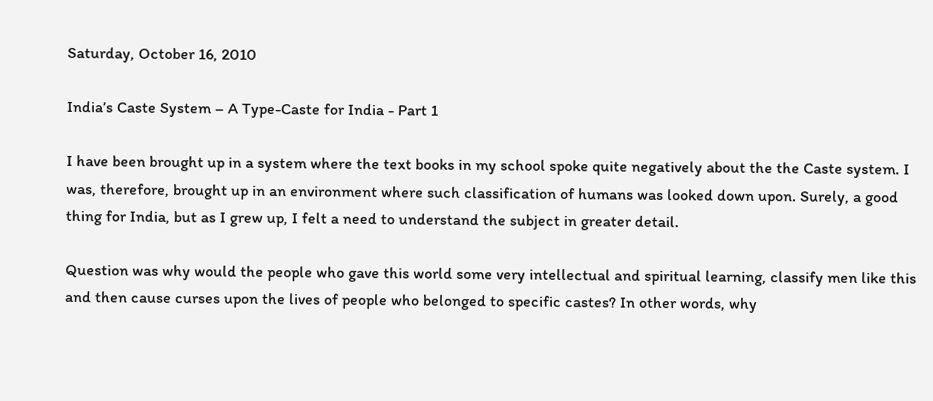Saturday, October 16, 2010

India’s Caste System – A Type-Caste for India - Part 1

I have been brought up in a system where the text books in my school spoke quite negatively about the the Caste system. I was, therefore, brought up in an environment where such classification of humans was looked down upon. Surely, a good thing for India, but as I grew up, I felt a need to understand the subject in greater detail.

Question was why would the people who gave this world some very intellectual and spiritual learning, classify men like this and then cause curses upon the lives of people who belonged to specific castes? In other words, why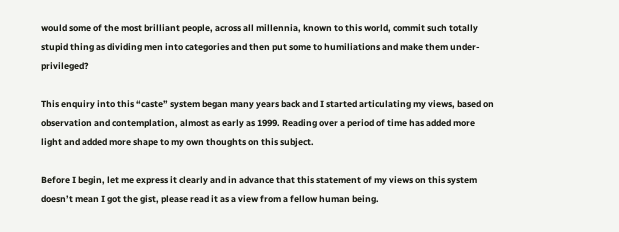would some of the most brilliant people, across all millennia, known to this world, commit such totally stupid thing as dividing men into categories and then put some to humiliations and make them under-privileged?

This enquiry into this “caste” system began many years back and I started articulating my views, based on observation and contemplation, almost as early as 1999. Reading over a period of time has added more light and added more shape to my own thoughts on this subject.

Before I begin, let me express it clearly and in advance that this statement of my views on this system doesn’t mean I got the gist, please read it as a view from a fellow human being.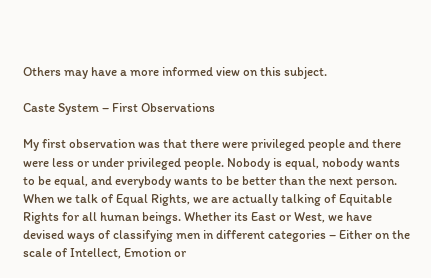Others may have a more informed view on this subject.

Caste System – First Observations

My first observation was that there were privileged people and there were less or under privileged people. Nobody is equal, nobody wants to be equal, and everybody wants to be better than the next person. When we talk of Equal Rights, we are actually talking of Equitable Rights for all human beings. Whether its East or West, we have devised ways of classifying men in different categories – Either on the scale of Intellect, Emotion or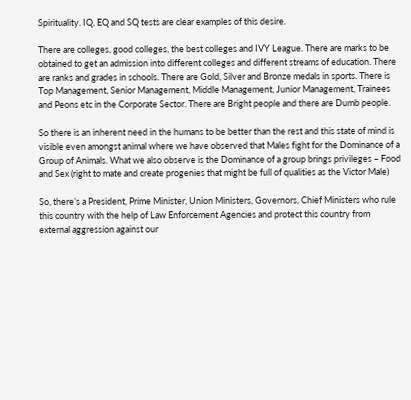Spirituality. IQ, EQ and SQ tests are clear examples of this desire.

There are colleges, good colleges, the best colleges and IVY League. There are marks to be obtained to get an admission into different colleges and different streams of education. There are ranks and grades in schools. There are Gold, Silver and Bronze medals in sports. There is Top Management, Senior Management, Middle Management, Junior Management, Trainees and Peons etc in the Corporate Sector. There are Bright people and there are Dumb people.

So there is an inherent need in the humans to be better than the rest and this state of mind is visible even amongst animal where we have observed that Males fight for the Dominance of a Group of Animals. What we also observe is the Dominance of a group brings privileges – Food and Sex (right to mate and create progenies that might be full of qualities as the Victor Male)

So, there’s a President, Prime Minister, Union Ministers, Governors, Chief Ministers who rule this country with the help of Law Enforcement Agencies and protect this country from external aggression against our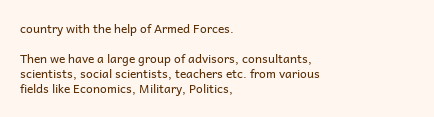country with the help of Armed Forces.

Then we have a large group of advisors, consultants, scientists, social scientists, teachers etc. from various fields like Economics, Military, Politics,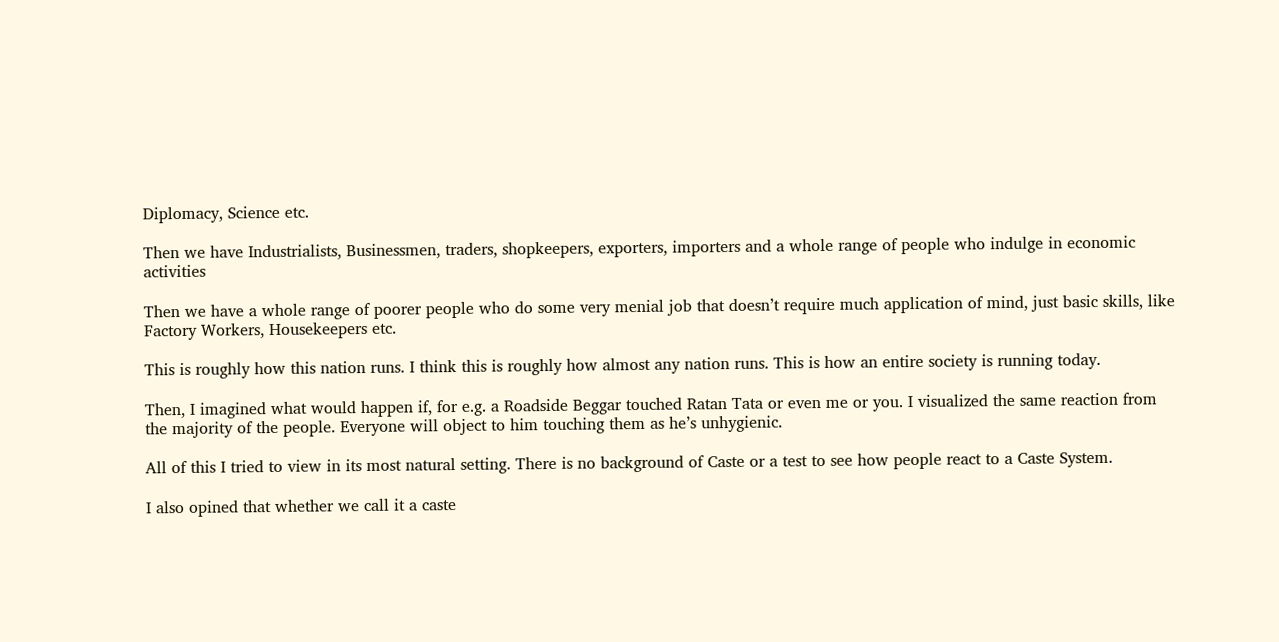Diplomacy, Science etc.

Then we have Industrialists, Businessmen, traders, shopkeepers, exporters, importers and a whole range of people who indulge in economic activities

Then we have a whole range of poorer people who do some very menial job that doesn’t require much application of mind, just basic skills, like Factory Workers, Housekeepers etc.

This is roughly how this nation runs. I think this is roughly how almost any nation runs. This is how an entire society is running today.

Then, I imagined what would happen if, for e.g. a Roadside Beggar touched Ratan Tata or even me or you. I visualized the same reaction from the majority of the people. Everyone will object to him touching them as he’s unhygienic.

All of this I tried to view in its most natural setting. There is no background of Caste or a test to see how people react to a Caste System.

I also opined that whether we call it a caste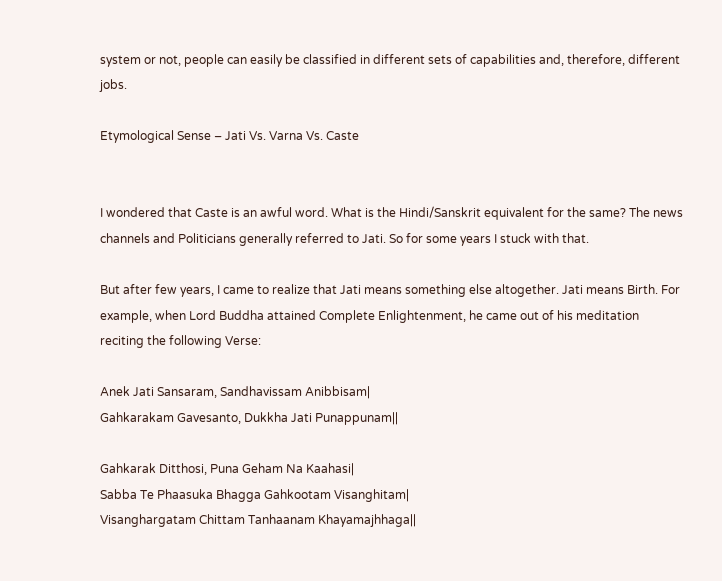system or not, people can easily be classified in different sets of capabilities and, therefore, different jobs.

Etymological Sense – Jati Vs. Varna Vs. Caste


I wondered that Caste is an awful word. What is the Hindi/Sanskrit equivalent for the same? The news channels and Politicians generally referred to Jati. So for some years I stuck with that.

But after few years, I came to realize that Jati means something else altogether. Jati means Birth. For example, when Lord Buddha attained Complete Enlightenment, he came out of his meditation reciting the following Verse:

Anek Jati Sansaram, Sandhavissam Anibbisam|
Gahkarakam Gavesanto, Dukkha Jati Punappunam||

Gahkarak Ditthosi, Puna Geham Na Kaahasi|
Sabba Te Phaasuka Bhagga Gahkootam Visanghitam|
Visanghargatam Chittam Tanhaanam Khayamajhhaga||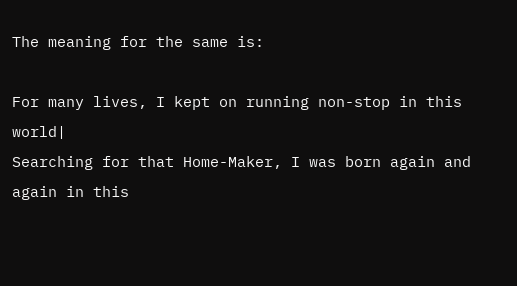The meaning for the same is:

For many lives, I kept on running non-stop in this world|
Searching for that Home-Maker, I was born again and again in this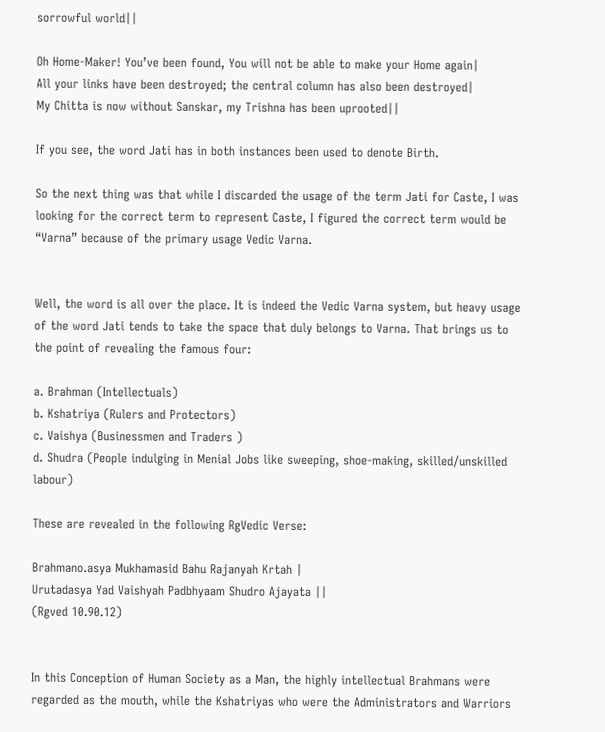sorrowful world||

Oh Home-Maker! You’ve been found, You will not be able to make your Home again|
All your links have been destroyed; the central column has also been destroyed|
My Chitta is now without Sanskar, my Trishna has been uprooted||

If you see, the word Jati has in both instances been used to denote Birth.

So the next thing was that while I discarded the usage of the term Jati for Caste, I was looking for the correct term to represent Caste, I figured the correct term would be “Varna” because of the primary usage Vedic Varna.


Well, the word is all over the place. It is indeed the Vedic Varna system, but heavy usage of the word Jati tends to take the space that duly belongs to Varna. That brings us to the point of revealing the famous four:

a. Brahman (Intellectuals)
b. Kshatriya (Rulers and Protectors)
c. Vaishya (Businessmen and Traders )
d. Shudra (People indulging in Menial Jobs like sweeping, shoe-making, skilled/unskilled labour)

These are revealed in the following RgVedic Verse:

Brahmano.asya Mukhamasid Bahu Rajanyah Krtah |
Urutadasya Yad Vaishyah Padbhyaam Shudro Ajayata ||
(Rgved 10.90.12)


In this Conception of Human Society as a Man, the highly intellectual Brahmans were regarded as the mouth, while the Kshatriyas who were the Administrators and Warriors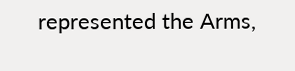represented the Arms,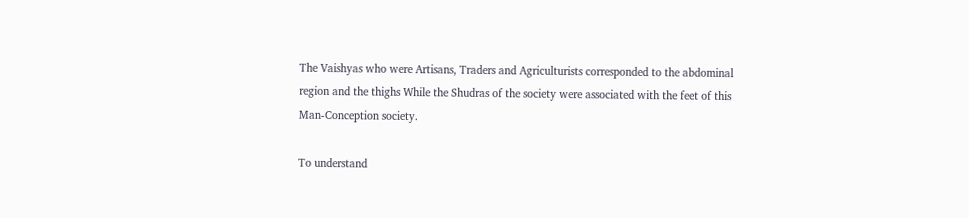The Vaishyas who were Artisans, Traders and Agriculturists corresponded to the abdominal region and the thighs While the Shudras of the society were associated with the feet of this Man-Conception society.

To understand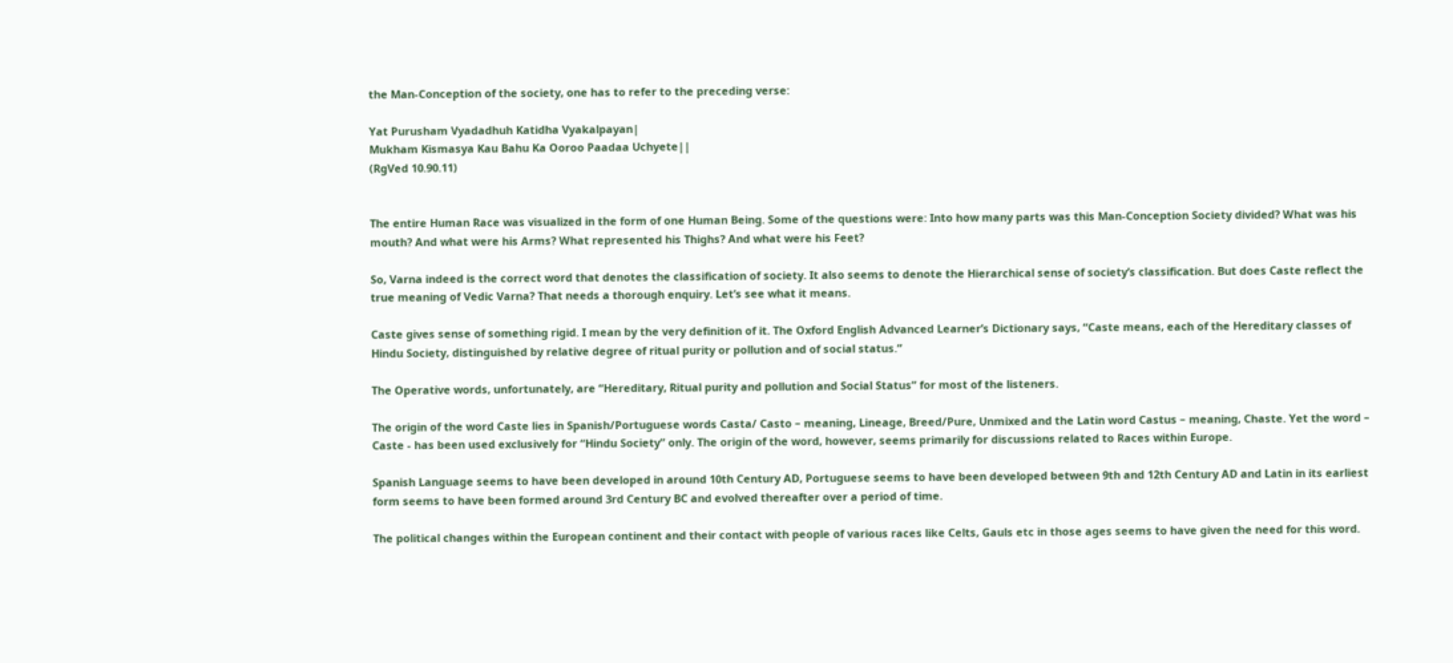the Man-Conception of the society, one has to refer to the preceding verse:

Yat Purusham Vyadadhuh Katidha Vyakalpayan|
Mukham Kismasya Kau Bahu Ka Ooroo Paadaa Uchyete||
(RgVed 10.90.11)


The entire Human Race was visualized in the form of one Human Being. Some of the questions were: Into how many parts was this Man-Conception Society divided? What was his mouth? And what were his Arms? What represented his Thighs? And what were his Feet?

So, Varna indeed is the correct word that denotes the classification of society. It also seems to denote the Hierarchical sense of society’s classification. But does Caste reflect the true meaning of Vedic Varna? That needs a thorough enquiry. Let’s see what it means.

Caste gives sense of something rigid. I mean by the very definition of it. The Oxford English Advanced Learner’s Dictionary says, “Caste means, each of the Hereditary classes of Hindu Society, distinguished by relative degree of ritual purity or pollution and of social status.”

The Operative words, unfortunately, are “Hereditary, Ritual purity and pollution and Social Status” for most of the listeners.

The origin of the word Caste lies in Spanish/Portuguese words Casta/ Casto – meaning, Lineage, Breed/Pure, Unmixed and the Latin word Castus – meaning, Chaste. Yet the word – Caste - has been used exclusively for “Hindu Society” only. The origin of the word, however, seems primarily for discussions related to Races within Europe.

Spanish Language seems to have been developed in around 10th Century AD, Portuguese seems to have been developed between 9th and 12th Century AD and Latin in its earliest form seems to have been formed around 3rd Century BC and evolved thereafter over a period of time.

The political changes within the European continent and their contact with people of various races like Celts, Gauls etc in those ages seems to have given the need for this word.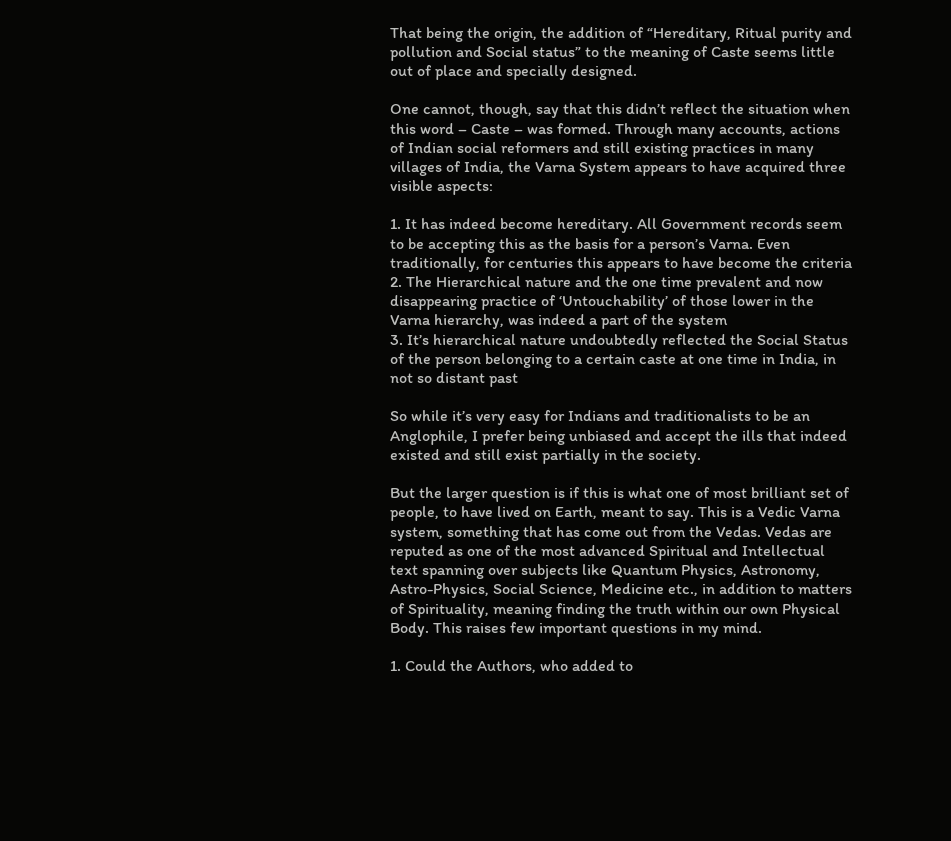That being the origin, the addition of “Hereditary, Ritual purity and pollution and Social status” to the meaning of Caste seems little out of place and specially designed.

One cannot, though, say that this didn’t reflect the situation when this word – Caste – was formed. Through many accounts, actions of Indian social reformers and still existing practices in many villages of India, the Varna System appears to have acquired three visible aspects:

1. It has indeed become hereditary. All Government records seem to be accepting this as the basis for a person’s Varna. Even traditionally, for centuries this appears to have become the criteria
2. The Hierarchical nature and the one time prevalent and now disappearing practice of ‘Untouchability’ of those lower in the Varna hierarchy, was indeed a part of the system
3. It’s hierarchical nature undoubtedly reflected the Social Status of the person belonging to a certain caste at one time in India, in not so distant past

So while it’s very easy for Indians and traditionalists to be an Anglophile, I prefer being unbiased and accept the ills that indeed existed and still exist partially in the society.

But the larger question is if this is what one of most brilliant set of people, to have lived on Earth, meant to say. This is a Vedic Varna system, something that has come out from the Vedas. Vedas are reputed as one of the most advanced Spiritual and Intellectual text spanning over subjects like Quantum Physics, Astronomy, Astro-Physics, Social Science, Medicine etc., in addition to matters of Spirituality, meaning finding the truth within our own Physical Body. This raises few important questions in my mind.

1. Could the Authors, who added to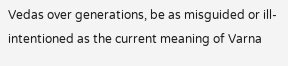Vedas over generations, be as misguided or ill-intentioned as the current meaning of Varna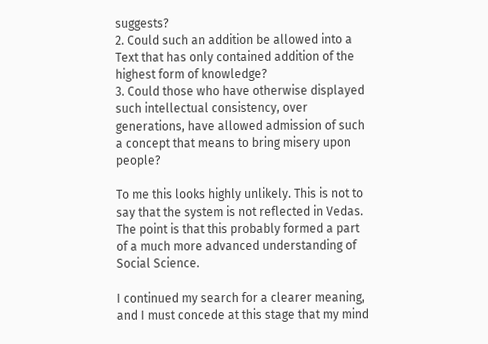suggests?
2. Could such an addition be allowed into a Text that has only contained addition of the highest form of knowledge?
3. Could those who have otherwise displayed such intellectual consistency, over generations, have allowed admission of such a concept that means to bring misery upon people?

To me this looks highly unlikely. This is not to say that the system is not reflected in Vedas. The point is that this probably formed a part of a much more advanced understanding of Social Science.

I continued my search for a clearer meaning, and I must concede at this stage that my mind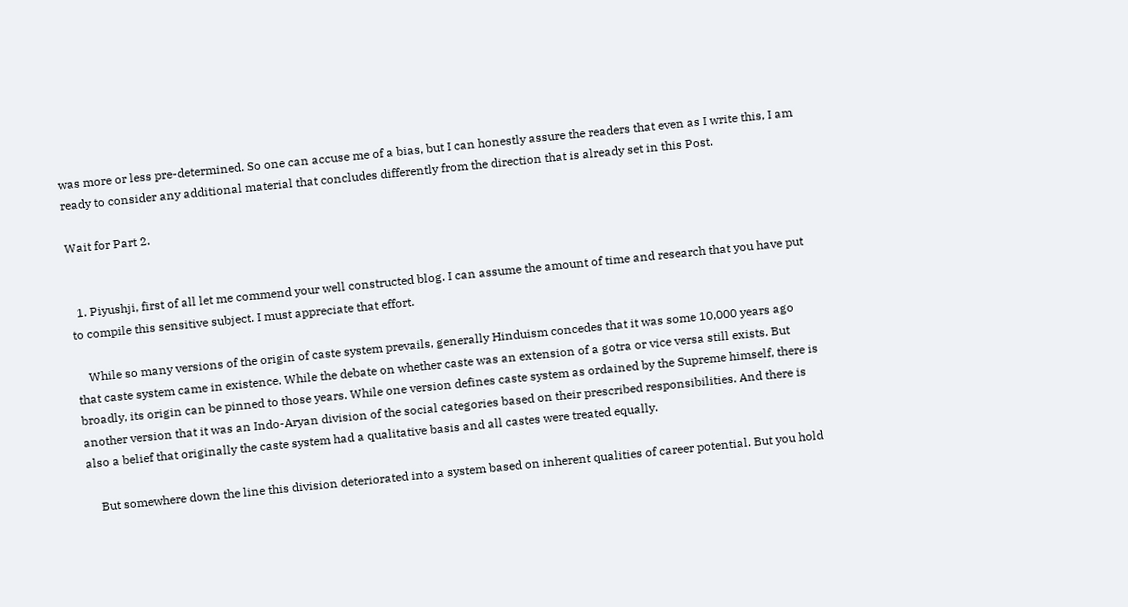was more or less pre-determined. So one can accuse me of a bias, but I can honestly assure the readers that even as I write this, I am ready to consider any additional material that concludes differently from the direction that is already set in this Post.

Wait for Part 2.


  1. Piyushji, first of all let me commend your well constructed blog. I can assume the amount of time and research that you have put to compile this sensitive subject. I must appreciate that effort.

    While so many versions of the origin of caste system prevails, generally Hinduism concedes that it was some 10,000 years ago that caste system came in existence. While the debate on whether caste was an extension of a gotra or vice versa still exists. But broadly, its origin can be pinned to those years. While one version defines caste system as ordained by the Supreme himself, there is another version that it was an Indo-Aryan division of the social categories based on their prescribed responsibilities. And there is also a belief that originally the caste system had a qualitative basis and all castes were treated equally.

    But somewhere down the line this division deteriorated into a system based on inherent qualities of career potential. But you hold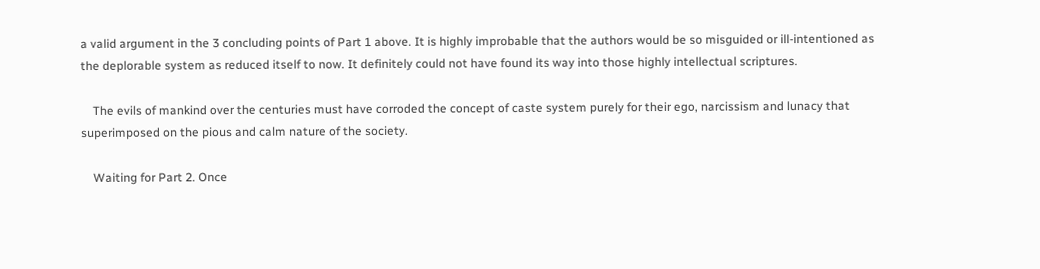a valid argument in the 3 concluding points of Part 1 above. It is highly improbable that the authors would be so misguided or ill-intentioned as the deplorable system as reduced itself to now. It definitely could not have found its way into those highly intellectual scriptures.

    The evils of mankind over the centuries must have corroded the concept of caste system purely for their ego, narcissism and lunacy that superimposed on the pious and calm nature of the society.

    Waiting for Part 2. Once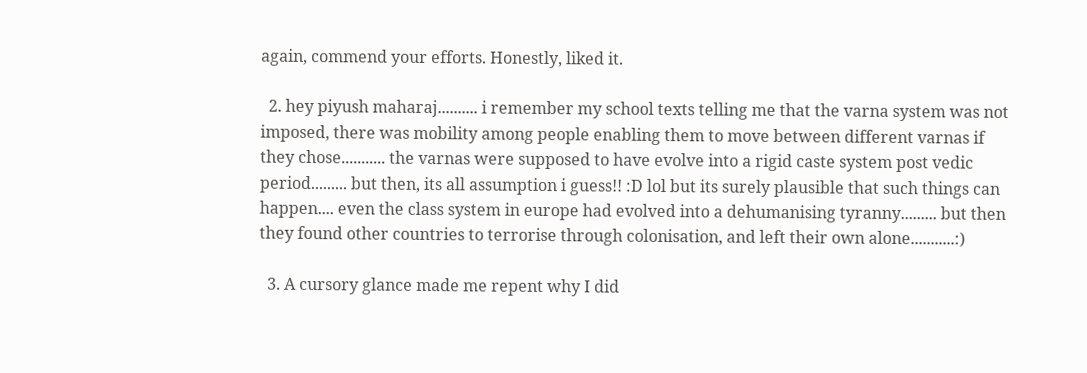again, commend your efforts. Honestly, liked it.

  2. hey piyush maharaj.......... i remember my school texts telling me that the varna system was not imposed, there was mobility among people enabling them to move between different varnas if they chose........... the varnas were supposed to have evolve into a rigid caste system post vedic period......... but then, its all assumption i guess!! :D lol but its surely plausible that such things can happen.... even the class system in europe had evolved into a dehumanising tyranny......... but then they found other countries to terrorise through colonisation, and left their own alone...........:)

  3. A cursory glance made me repent why I did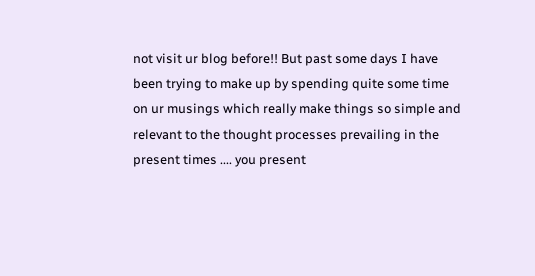not visit ur blog before!! But past some days I have been trying to make up by spending quite some time on ur musings which really make things so simple and relevant to the thought processes prevailing in the present times .... you present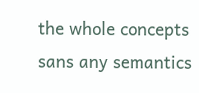the whole concepts sans any semantics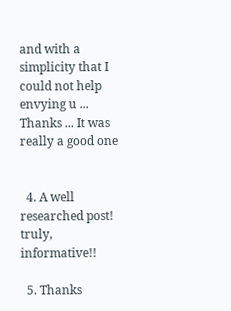and with a simplicity that I could not help envying u ... Thanks ... It was really a good one


  4. A well researched post! truly, informative!!

  5. Thanks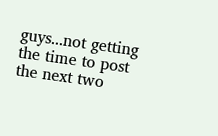guys...not getting the time to post the next two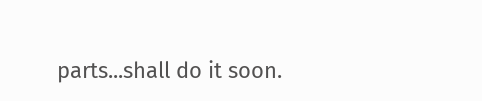parts...shall do it soon.